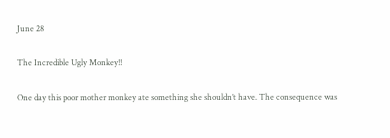June 28

The Incredible Ugly Monkey!!

One day this poor mother monkey ate something she shouldn’t have. The consequence was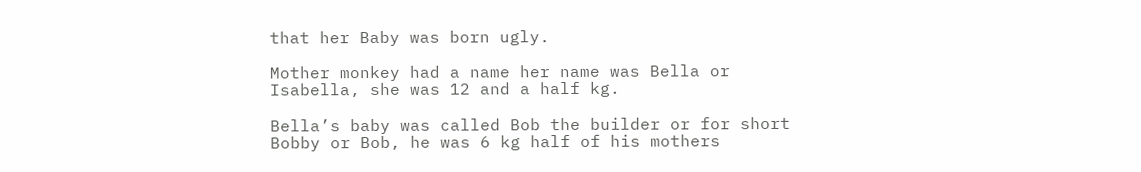that her Baby was born ugly.

Mother monkey had a name her name was Bella or Isabella, she was 12 and a half kg.

Bella’s baby was called Bob the builder or for short Bobby or Bob, he was 6 kg half of his mothers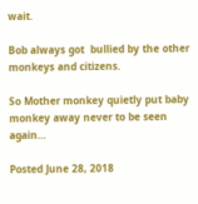wait.

Bob always got  bullied by the other monkeys and citizens.

So Mother monkey quietly put baby monkey away never to be seen again…

Posted June 28, 2018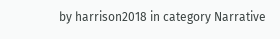by harrison2018 in category Narrative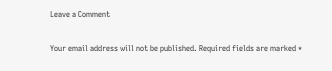Leave a Comment

Your email address will not be published. Required fields are marked *